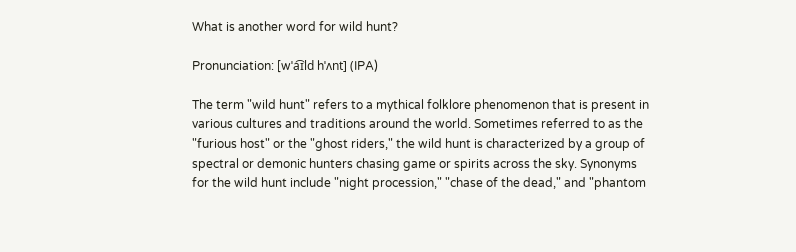What is another word for wild hunt?

Pronunciation: [wˈa͡ɪld hˈʌnt] (IPA)

The term "wild hunt" refers to a mythical folklore phenomenon that is present in various cultures and traditions around the world. Sometimes referred to as the "furious host" or the "ghost riders," the wild hunt is characterized by a group of spectral or demonic hunters chasing game or spirits across the sky. Synonyms for the wild hunt include "night procession," "chase of the dead," and "phantom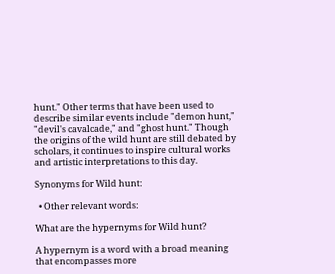hunt." Other terms that have been used to describe similar events include "demon hunt," "devil's cavalcade," and "ghost hunt." Though the origins of the wild hunt are still debated by scholars, it continues to inspire cultural works and artistic interpretations to this day.

Synonyms for Wild hunt:

  • Other relevant words:

What are the hypernyms for Wild hunt?

A hypernym is a word with a broad meaning that encompasses more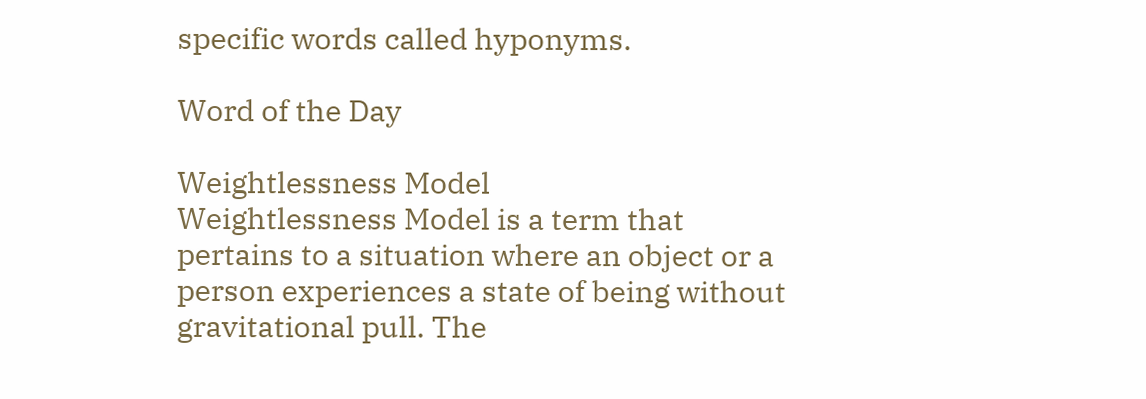specific words called hyponyms.

Word of the Day

Weightlessness Model
Weightlessness Model is a term that pertains to a situation where an object or a person experiences a state of being without gravitational pull. The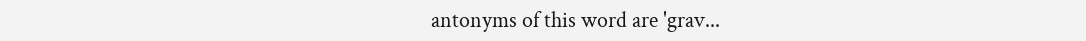antonyms of this word are 'grav...